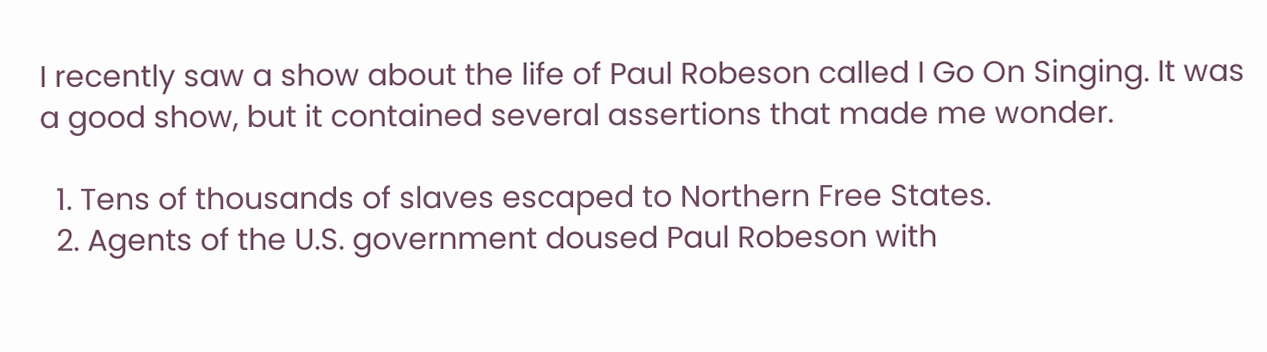I recently saw a show about the life of Paul Robeson called I Go On Singing. It was a good show, but it contained several assertions that made me wonder.

  1. Tens of thousands of slaves escaped to Northern Free States.
  2. Agents of the U.S. government doused Paul Robeson with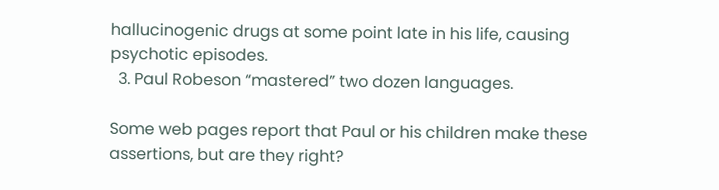hallucinogenic drugs at some point late in his life, causing psychotic episodes.
  3. Paul Robeson “mastered” two dozen languages.

Some web pages report that Paul or his children make these assertions, but are they right?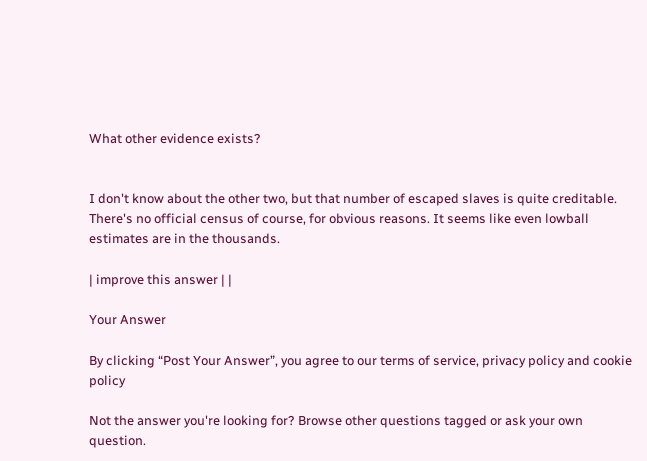What other evidence exists?


I don't know about the other two, but that number of escaped slaves is quite creditable. There's no official census of course, for obvious reasons. It seems like even lowball estimates are in the thousands.

| improve this answer | |

Your Answer

By clicking “Post Your Answer”, you agree to our terms of service, privacy policy and cookie policy

Not the answer you're looking for? Browse other questions tagged or ask your own question.